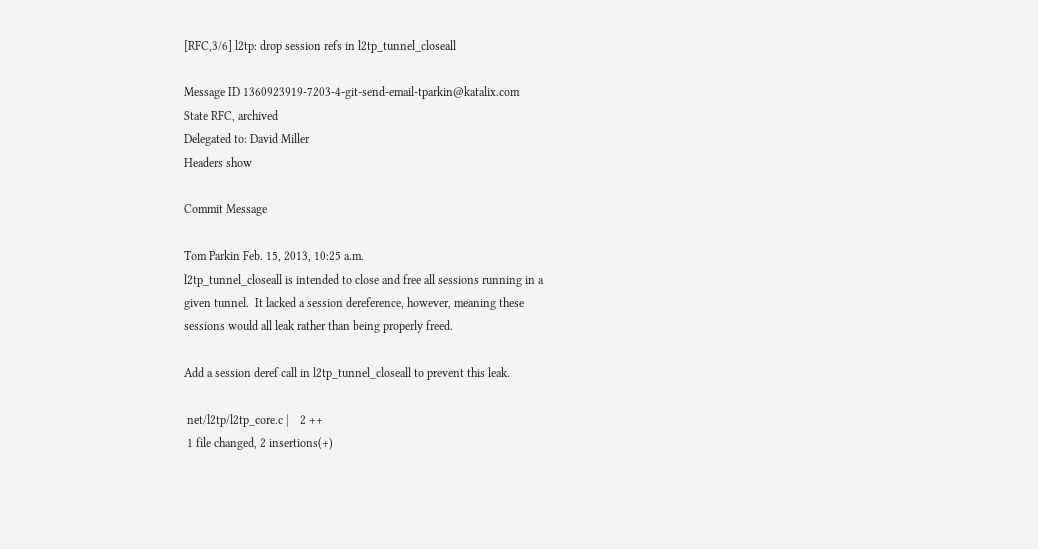[RFC,3/6] l2tp: drop session refs in l2tp_tunnel_closeall

Message ID 1360923919-7203-4-git-send-email-tparkin@katalix.com
State RFC, archived
Delegated to: David Miller
Headers show

Commit Message

Tom Parkin Feb. 15, 2013, 10:25 a.m.
l2tp_tunnel_closeall is intended to close and free all sessions running in a
given tunnel.  It lacked a session dereference, however, meaning these
sessions would all leak rather than being properly freed.

Add a session deref call in l2tp_tunnel_closeall to prevent this leak.

 net/l2tp/l2tp_core.c |    2 ++
 1 file changed, 2 insertions(+)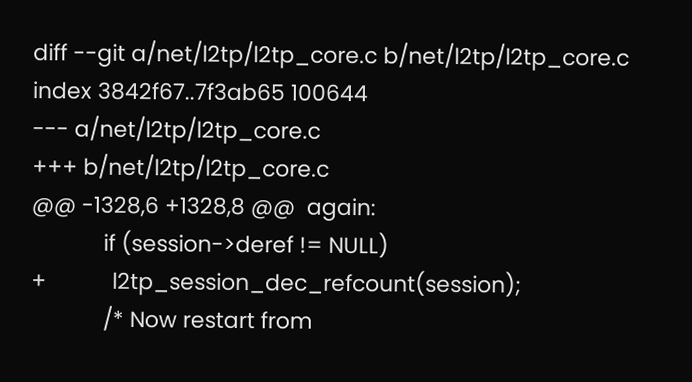diff --git a/net/l2tp/l2tp_core.c b/net/l2tp/l2tp_core.c
index 3842f67..7f3ab65 100644
--- a/net/l2tp/l2tp_core.c
+++ b/net/l2tp/l2tp_core.c
@@ -1328,6 +1328,8 @@  again:
            if (session->deref != NULL)
+           l2tp_session_dec_refcount(session);
            /* Now restart from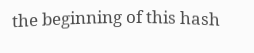the beginning of this hash